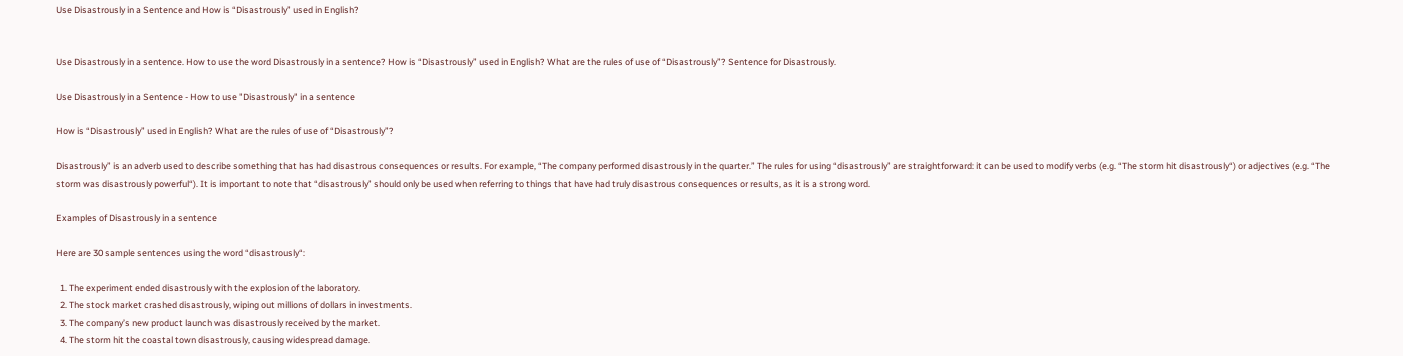Use Disastrously in a Sentence and How is “Disastrously” used in English?


Use Disastrously in a sentence. How to use the word Disastrously in a sentence? How is “Disastrously” used in English? What are the rules of use of “Disastrously”? Sentence for Disastrously.

Use Disastrously in a Sentence - How to use "Disastrously" in a sentence

How is “Disastrously” used in English? What are the rules of use of “Disastrously”?

Disastrously” is an adverb used to describe something that has had disastrous consequences or results. For example, “The company performed disastrously in the quarter.” The rules for using “disastrously” are straightforward: it can be used to modify verbs (e.g. “The storm hit disastrously“) or adjectives (e.g. “The storm was disastrously powerful“). It is important to note that “disastrously” should only be used when referring to things that have had truly disastrous consequences or results, as it is a strong word.

Examples of Disastrously in a sentence

Here are 30 sample sentences using the word “disastrously“:

  1. The experiment ended disastrously with the explosion of the laboratory.
  2. The stock market crashed disastrously, wiping out millions of dollars in investments.
  3. The company’s new product launch was disastrously received by the market.
  4. The storm hit the coastal town disastrously, causing widespread damage.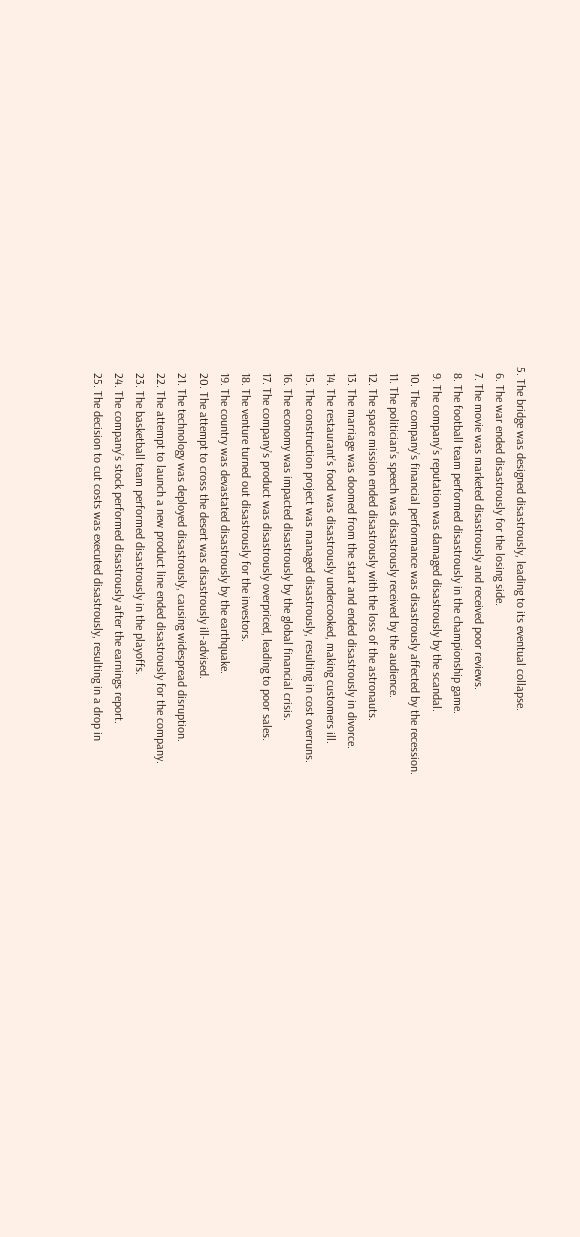5. The bridge was designed disastrously, leading to its eventual collapse.
  6. The war ended disastrously for the losing side.
  7. The movie was marketed disastrously and received poor reviews.
  8. The football team performed disastrously in the championship game.
  9. The company’s reputation was damaged disastrously by the scandal.
  10. The company’s financial performance was disastrously affected by the recession.
  11. The politician’s speech was disastrously received by the audience.
  12. The space mission ended disastrously with the loss of the astronauts.
  13. The marriage was doomed from the start and ended disastrously in divorce.
  14. The restaurant’s food was disastrously undercooked, making customers ill.
  15. The construction project was managed disastrously, resulting in cost overruns.
  16. The economy was impacted disastrously by the global financial crisis.
  17. The company’s product was disastrously overpriced, leading to poor sales.
  18. The venture turned out disastrously for the investors.
  19. The country was devastated disastrously by the earthquake.
  20. The attempt to cross the desert was disastrously ill-advised.
  21. The technology was deployed disastrously, causing widespread disruption.
  22. The attempt to launch a new product line ended disastrously for the company.
  23. The basketball team performed disastrously in the playoffs.
  24. The company’s stock performed disastrously after the earnings report.
  25. The decision to cut costs was executed disastrously, resulting in a drop in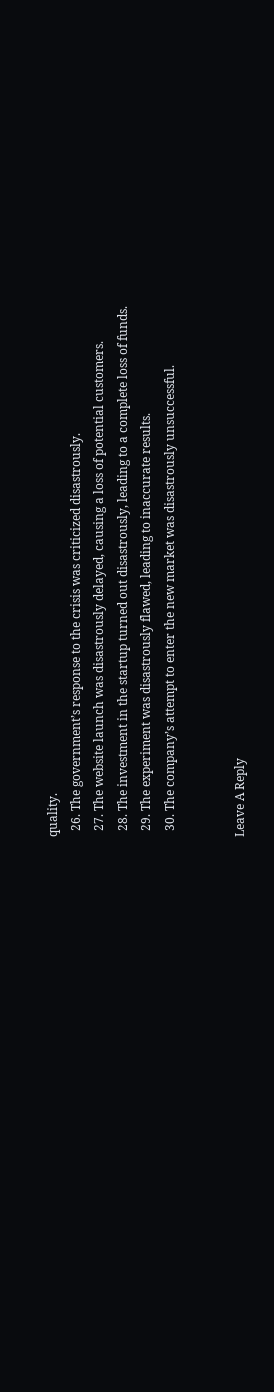quality.
  26. The government’s response to the crisis was criticized disastrously.
  27. The website launch was disastrously delayed, causing a loss of potential customers.
  28. The investment in the startup turned out disastrously, leading to a complete loss of funds.
  29. The experiment was disastrously flawed, leading to inaccurate results.
  30. The company’s attempt to enter the new market was disastrously unsuccessful.


Leave A Reply